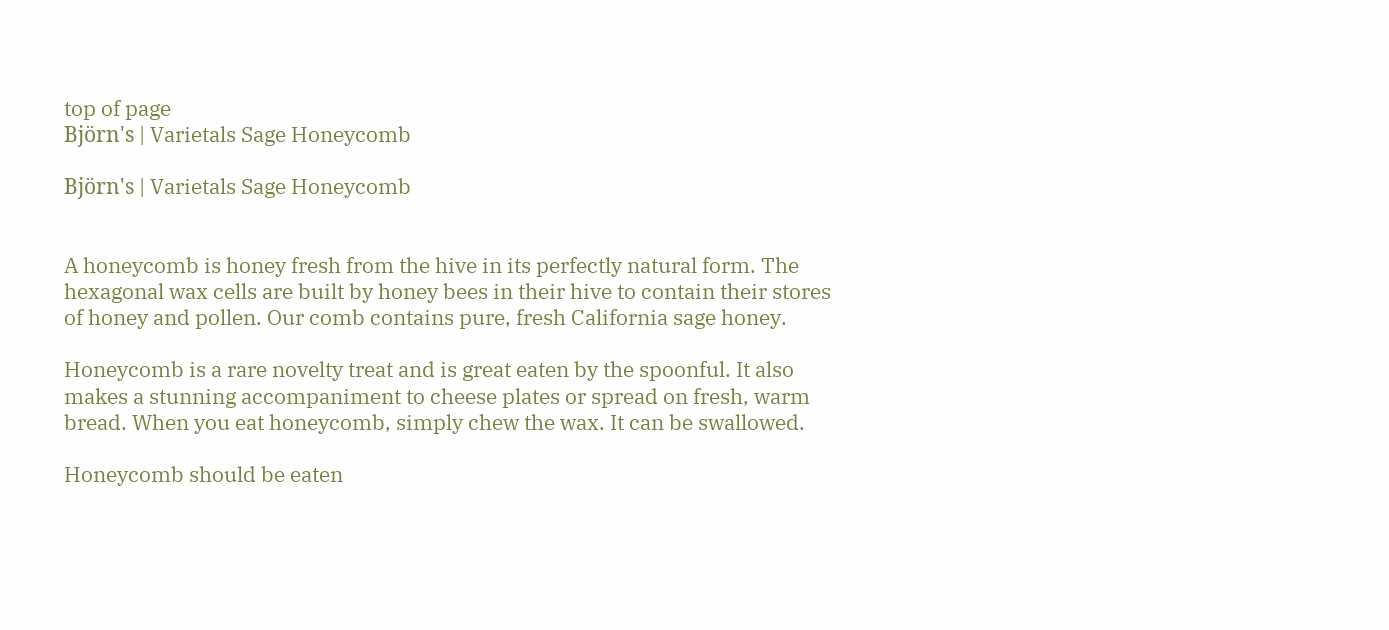top of page
Björn's | Varietals Sage Honeycomb

Björn's | Varietals Sage Honeycomb


A honeycomb is honey fresh from the hive in its perfectly natural form. The hexagonal wax cells are built by honey bees in their hive to contain their stores of honey and pollen. Our comb contains pure, fresh California sage honey.

Honeycomb is a rare novelty treat and is great eaten by the spoonful. It also makes a stunning accompaniment to cheese plates or spread on fresh, warm bread. When you eat honeycomb, simply chew the wax. It can be swallowed.

Honeycomb should be eaten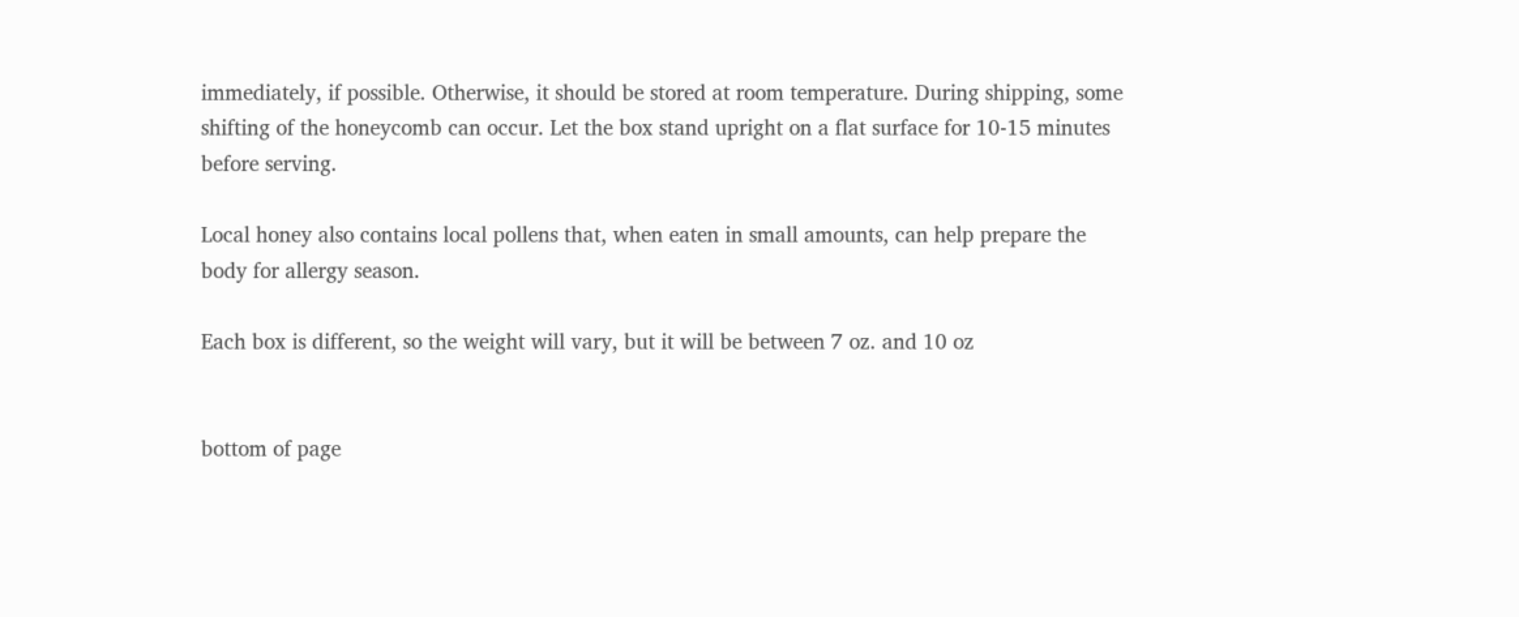immediately, if possible. Otherwise, it should be stored at room temperature. During shipping, some shifting of the honeycomb can occur. Let the box stand upright on a flat surface for 10-15 minutes before serving.

Local honey also contains local pollens that, when eaten in small amounts, can help prepare the body for allergy season.

Each box is different, so the weight will vary, but it will be between 7 oz. and 10 oz


bottom of page